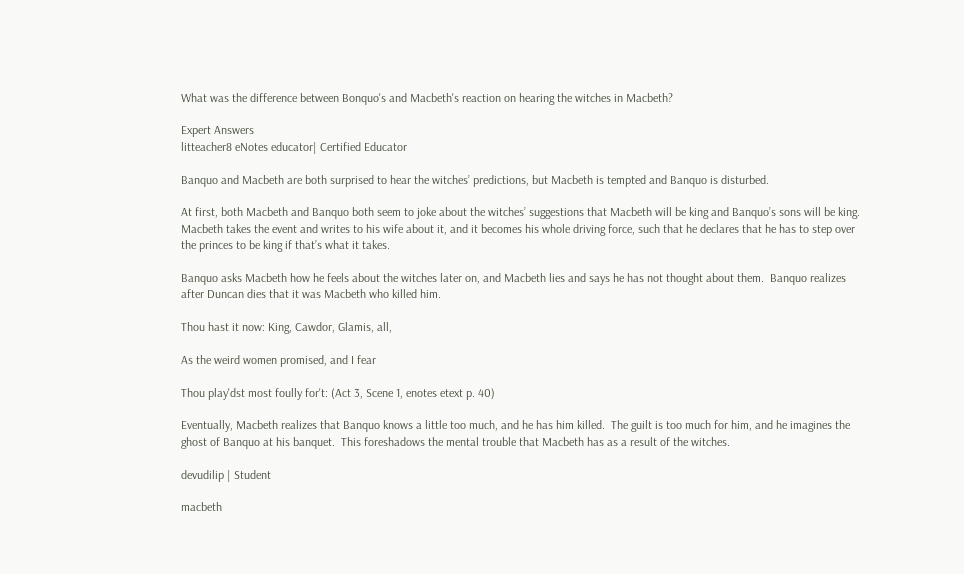What was the difference between Bonquo's and Macbeth's reaction on hearing the witches in Macbeth?

Expert Answers
litteacher8 eNotes educator| Certified Educator

Banquo and Macbeth are both surprised to hear the witches’ predictions, but Macbeth is tempted and Banquo is disturbed.

At first, both Macbeth and Banquo both seem to joke about the witches’ suggestions that Macbeth will be king and Banquo’s sons will be king.  Macbeth takes the event and writes to his wife about it, and it becomes his whole driving force, such that he declares that he has to step over the princes to be king if that’s what it takes.

Banquo asks Macbeth how he feels about the witches later on, and Macbeth lies and says he has not thought about them.  Banquo realizes after Duncan dies that it was Macbeth who killed him.

Thou hast it now: King, Cawdor, Glamis, all,

As the weird women promised, and I fear

Thou play'dst most foully for't: (Act 3, Scene 1, enotes etext p. 40)

Eventually, Macbeth realizes that Banquo knows a little too much, and he has him killed.  The guilt is too much for him, and he imagines the ghost of Banquo at his banquet.  This foreshadows the mental trouble that Macbeth has as a result of the witches.

devudilip | Student

macbeth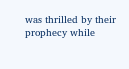was thrilled by their prophecy while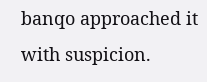banqo approached it with suspicion.